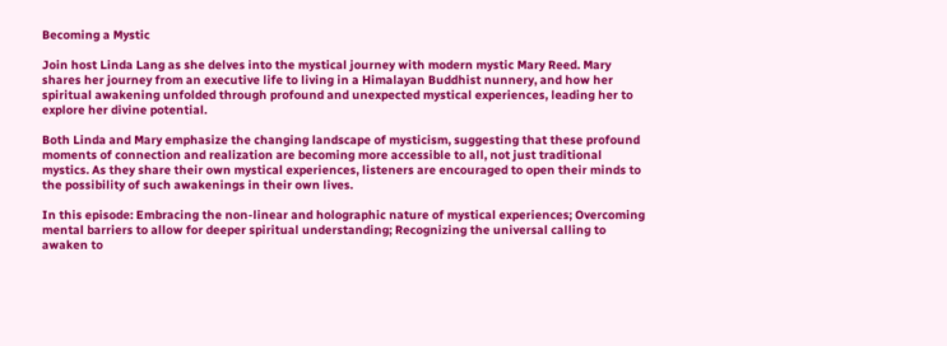Becoming a Mystic

Join host Linda Lang as she delves into the mystical journey with modern mystic Mary Reed. Mary shares her journey from an executive life to living in a Himalayan Buddhist nunnery, and how her spiritual awakening unfolded through profound and unexpected mystical experiences, leading her to explore her divine potential.

Both Linda and Mary emphasize the changing landscape of mysticism, suggesting that these profound moments of connection and realization are becoming more accessible to all, not just traditional mystics. As they share their own mystical experiences, listeners are encouraged to open their minds to the possibility of such awakenings in their own lives.

In this episode: Embracing the non-linear and holographic nature of mystical experiences; Overcoming mental barriers to allow for deeper spiritual understanding; Recognizing the universal calling to awaken to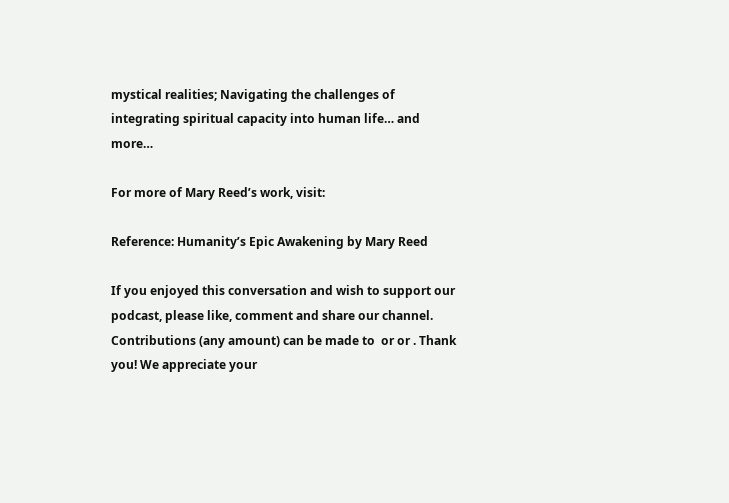mystical realities; Navigating the challenges of integrating spiritual capacity into human life… and more…

For more of Mary Reed’s work, visit:

Reference: Humanity’s Epic Awakening by Mary Reed

If you enjoyed this conversation and wish to support our podcast, please like, comment and share our channel. Contributions (any amount) can be made to  or or . Thank you! We appreciate your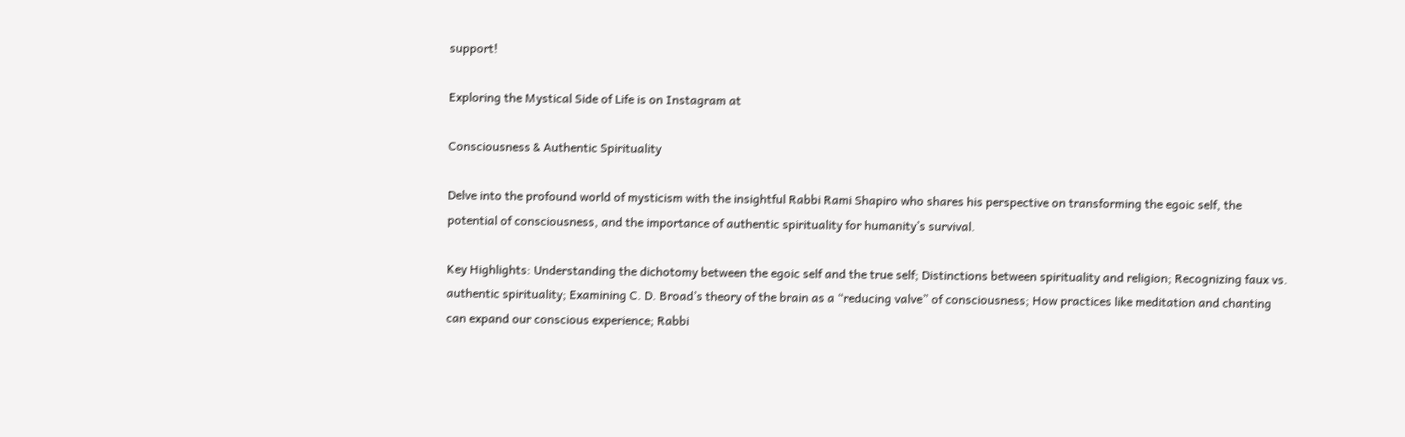support!

Exploring the Mystical Side of Life is on Instagram at

Consciousness & Authentic Spirituality

Delve into the profound world of mysticism with the insightful Rabbi Rami Shapiro who shares his perspective on transforming the egoic self, the potential of consciousness, and the importance of authentic spirituality for humanity’s survival.

Key Highlights: Understanding the dichotomy between the egoic self and the true self; Distinctions between spirituality and religion; Recognizing faux vs. authentic spirituality; Examining C. D. Broad’s theory of the brain as a “reducing valve” of consciousness; How practices like meditation and chanting can expand our conscious experience; Rabbi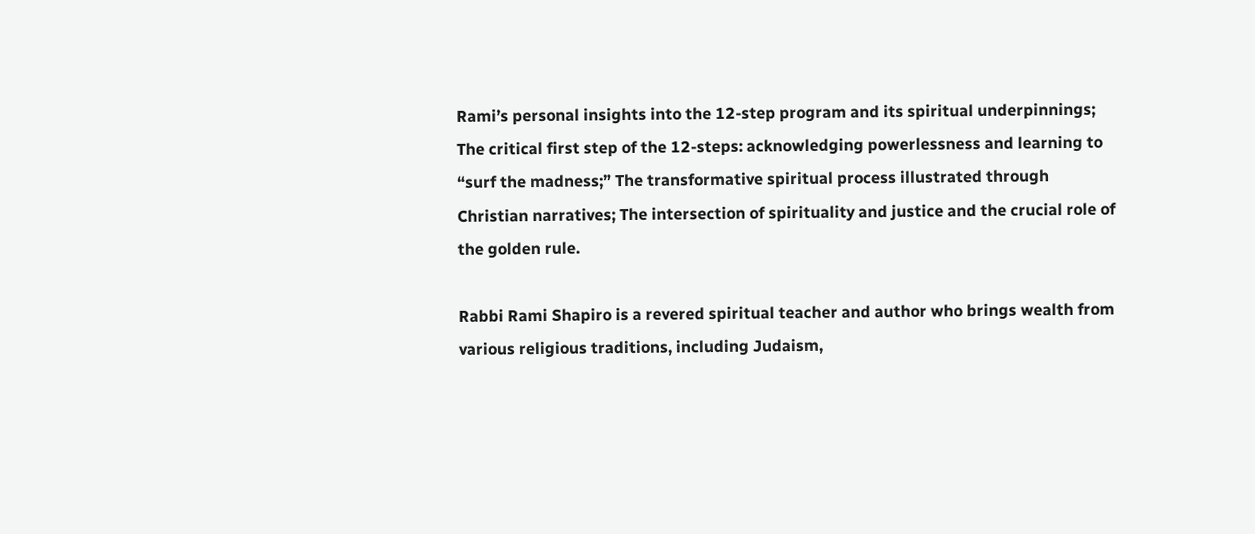Rami’s personal insights into the 12-step program and its spiritual underpinnings; The critical first step of the 12-steps: acknowledging powerlessness and learning to “surf the madness;” The transformative spiritual process illustrated through Christian narratives; The intersection of spirituality and justice and the crucial role of the golden rule.

Rabbi Rami Shapiro is a revered spiritual teacher and author who brings wealth from various religious traditions, including Judaism,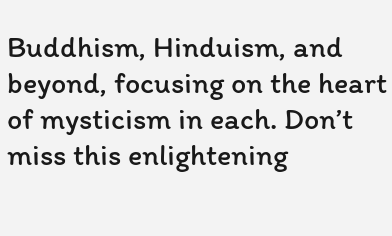Buddhism, Hinduism, and beyond, focusing on the heart of mysticism in each. Don’t miss this enlightening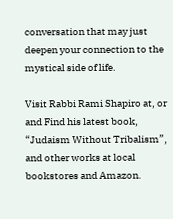conversation that may just deepen your connection to the mystical side of life.

Visit Rabbi Rami Shapiro at, or and Find his latest book, “Judaism Without Tribalism”, and other works at local bookstores and Amazon.